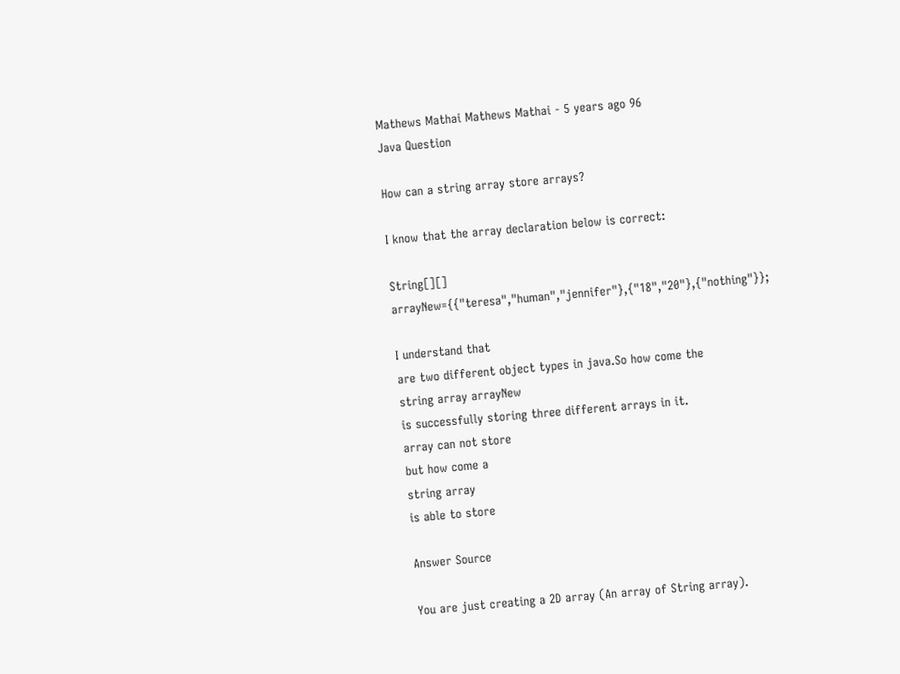Mathews Mathai Mathews Mathai - 5 years ago 96
Java Question

How can a string array store arrays?

I know that the array declaration below is correct:

String[][] arrayNew={{"teresa","human","jennifer"},{"18","20"},{"nothing"}};

I understand that
are two different object types in java.So how come the
string array arrayNew
is successfully storing three different arrays in it.
array can not store
but how come a
string array
is able to store

Answer Source

You are just creating a 2D array (An array of String array).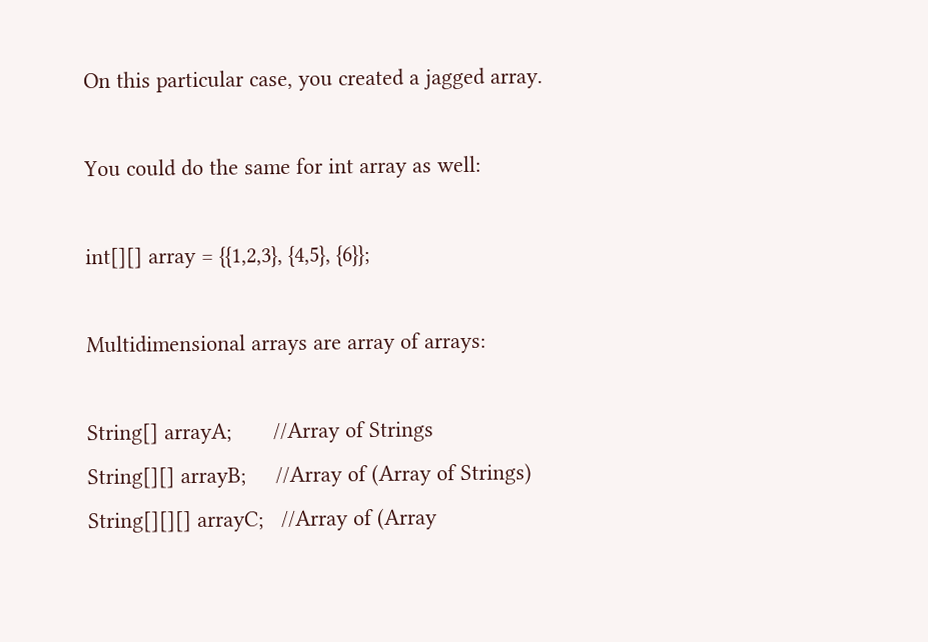On this particular case, you created a jagged array.

You could do the same for int array as well:

int[][] array = {{1,2,3}, {4,5}, {6}};

Multidimensional arrays are array of arrays:

String[] arrayA;       //Array of Strings
String[][] arrayB;     //Array of (Array of Strings)
String[][][] arrayC;   //Array of (Array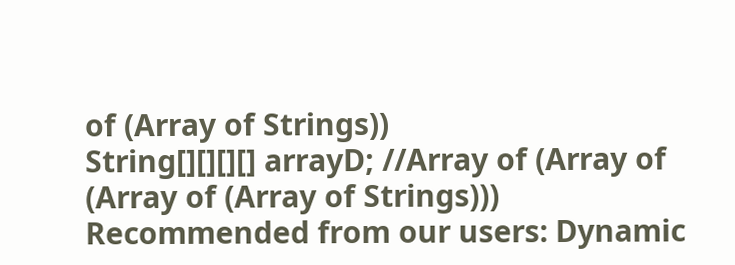of (Array of Strings))
String[][][][] arrayD; //Array of (Array of (Array of (Array of Strings)))
Recommended from our users: Dynamic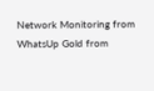Network Monitoring from WhatsUp Gold from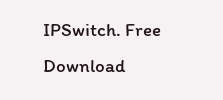IPSwitch. Free Download